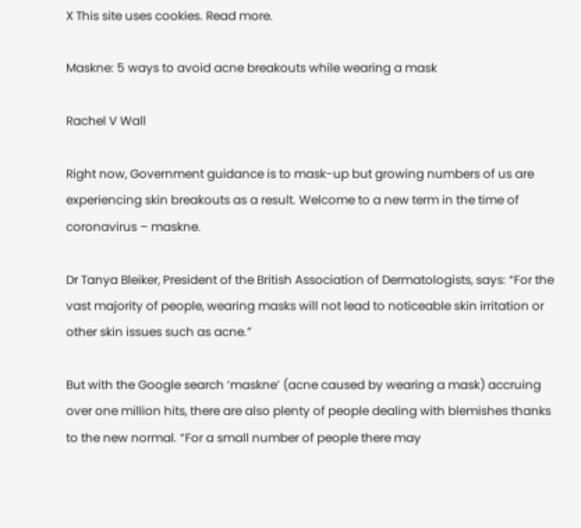X This site uses cookies. Read more.

Maskne: 5 ways to avoid acne breakouts while wearing a mask

Rachel V Wall

Right now, Government guidance is to mask-up but growing numbers of us are experiencing skin breakouts as a result. Welcome to a new term in the time of coronavirus – maskne.

Dr Tanya Bleiker, President of the British Association of Dermatologists, says: “For the vast majority of people, wearing masks will not lead to noticeable skin irritation or other skin issues such as acne.”

But with the Google search ‘maskne’ (acne caused by wearing a mask) accruing over one million hits, there are also plenty of people dealing with blemishes thanks to the new normal. “For a small number of people there may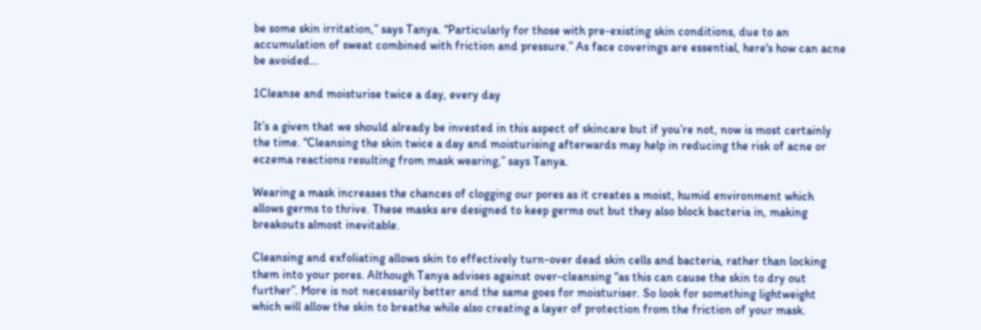be some skin irritation,” says Tanya. “Particularly for those with pre-existing skin conditions, due to an accumulation of sweat combined with friction and pressure.” As face coverings are essential, here's how can acne be avoided…

1Cleanse and moisturise twice a day, every day

It’s a given that we should already be invested in this aspect of skincare but if you’re not, now is most certainly the time. “Cleansing the skin twice a day and moisturising afterwards may help in reducing the risk of acne or eczema reactions resulting from mask wearing,” says Tanya.

Wearing a mask increases the chances of clogging our pores as it creates a moist, humid environment which allows germs to thrive. These masks are designed to keep germs out but they also block bacteria in, making breakouts almost inevitable.

Cleansing and exfoliating allows skin to effectively turn-over dead skin cells and bacteria, rather than locking them into your pores. Although Tanya advises against over-cleansing “as this can cause the skin to dry out further”. More is not necessarily better and the same goes for moisturiser. So look for something lightweight which will allow the skin to breathe while also creating a layer of protection from the friction of your mask.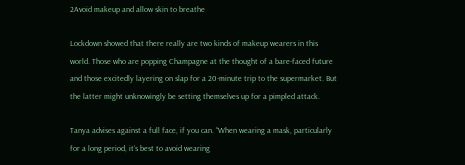2Avoid makeup and allow skin to breathe

Lockdown showed that there really are two kinds of makeup wearers in this world. Those who are popping Champagne at the thought of a bare-faced future and those excitedly layering on slap for a 20-minute trip to the supermarket. But the latter might unknowingly be setting themselves up for a pimpled attack.

Tanya advises against a full face, if you can. “When wearing a mask, particularly for a long period, it’s best to avoid wearing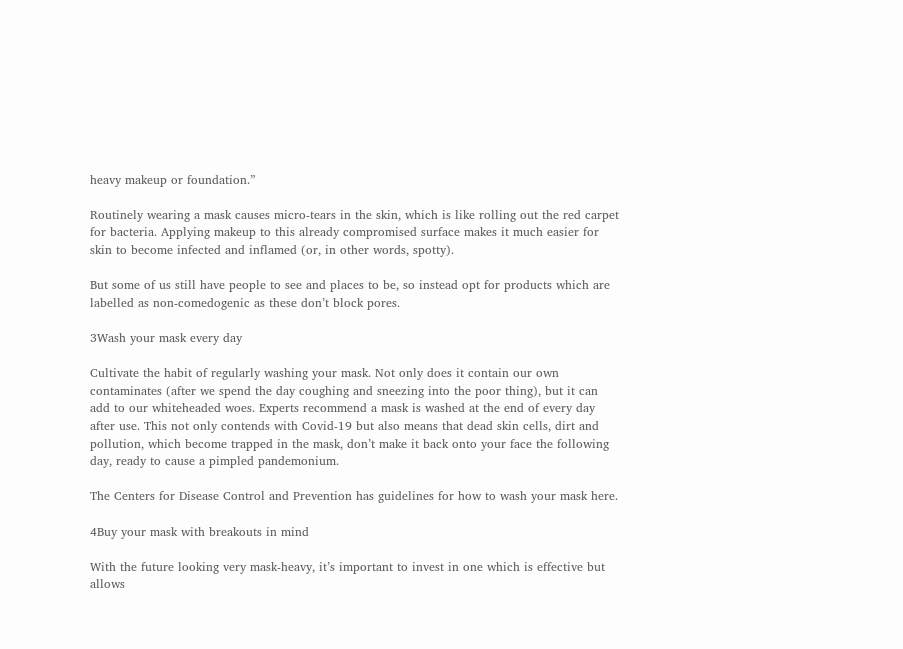heavy makeup or foundation.”

Routinely wearing a mask causes micro-tears in the skin, which is like rolling out the red carpet for bacteria. Applying makeup to this already compromised surface makes it much easier for skin to become infected and inflamed (or, in other words, spotty).

But some of us still have people to see and places to be, so instead opt for products which are labelled as non-comedogenic as these don’t block pores.

3Wash your mask every day

Cultivate the habit of regularly washing your mask. Not only does it contain our own contaminates (after we spend the day coughing and sneezing into the poor thing), but it can add to our whiteheaded woes. Experts recommend a mask is washed at the end of every day after use. This not only contends with Covid-19 but also means that dead skin cells, dirt and pollution, which become trapped in the mask, don’t make it back onto your face the following day, ready to cause a pimpled pandemonium.

The Centers for Disease Control and Prevention has guidelines for how to wash your mask here.

4Buy your mask with breakouts in mind

With the future looking very mask-heavy, it’s important to invest in one which is effective but allows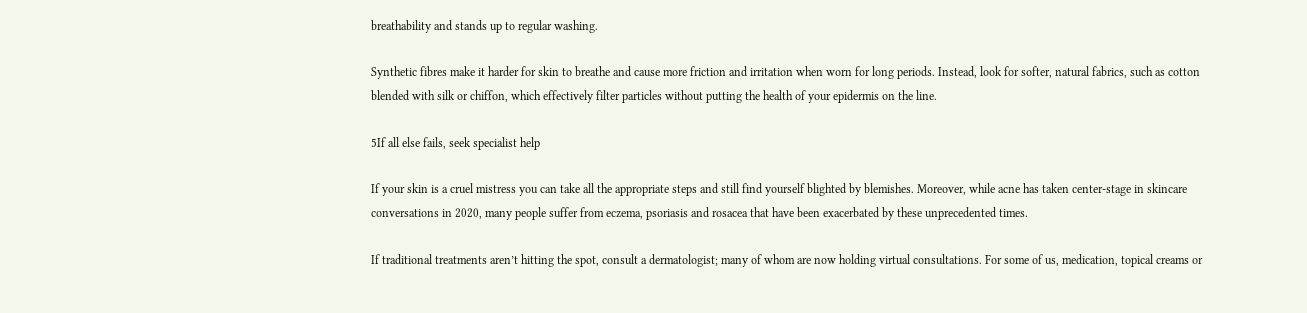breathability and stands up to regular washing.

Synthetic fibres make it harder for skin to breathe and cause more friction and irritation when worn for long periods. Instead, look for softer, natural fabrics, such as cotton blended with silk or chiffon, which effectively filter particles without putting the health of your epidermis on the line.

5If all else fails, seek specialist help

If your skin is a cruel mistress you can take all the appropriate steps and still find yourself blighted by blemishes. Moreover, while acne has taken center-stage in skincare conversations in 2020, many people suffer from eczema, psoriasis and rosacea that have been exacerbated by these unprecedented times.

If traditional treatments aren’t hitting the spot, consult a dermatologist; many of whom are now holding virtual consultations. For some of us, medication, topical creams or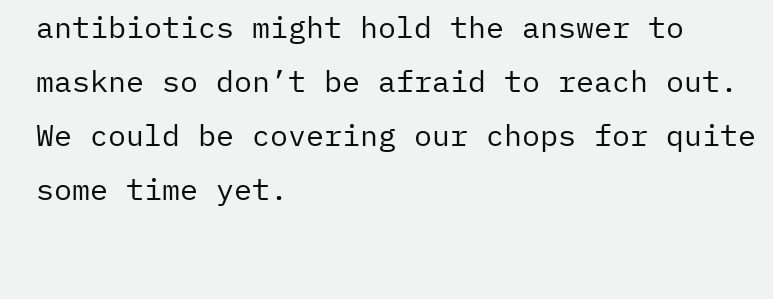antibiotics might hold the answer to maskne so don’t be afraid to reach out. We could be covering our chops for quite some time yet.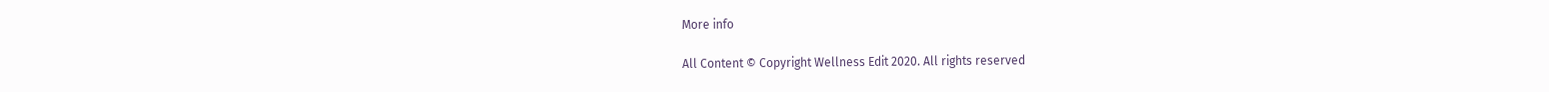More info

All Content © Copyright Wellness Edit 2020. All rights reserved